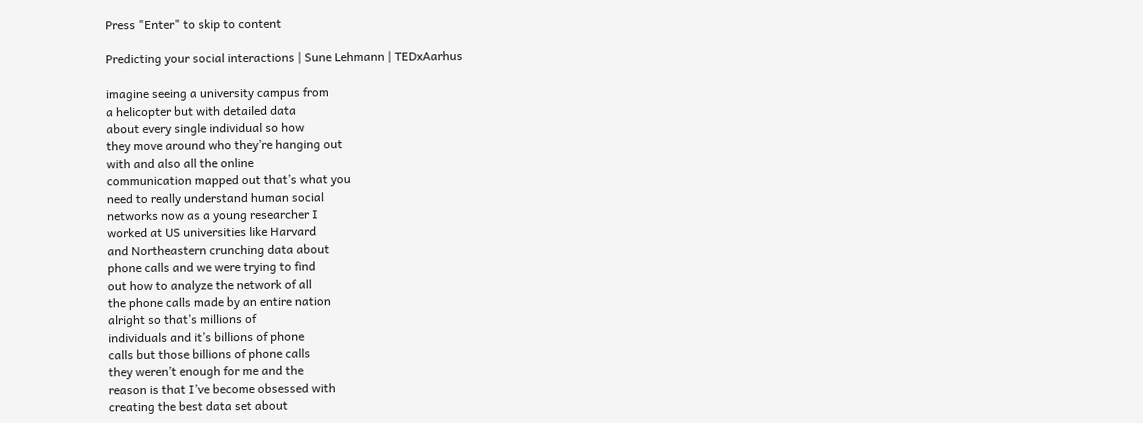Press "Enter" to skip to content

Predicting your social interactions | Sune Lehmann | TEDxAarhus

imagine seeing a university campus from
a helicopter but with detailed data
about every single individual so how
they move around who they’re hanging out
with and also all the online
communication mapped out that’s what you
need to really understand human social
networks now as a young researcher I
worked at US universities like Harvard
and Northeastern crunching data about
phone calls and we were trying to find
out how to analyze the network of all
the phone calls made by an entire nation
alright so that’s millions of
individuals and it’s billions of phone
calls but those billions of phone calls
they weren’t enough for me and the
reason is that I’ve become obsessed with
creating the best data set about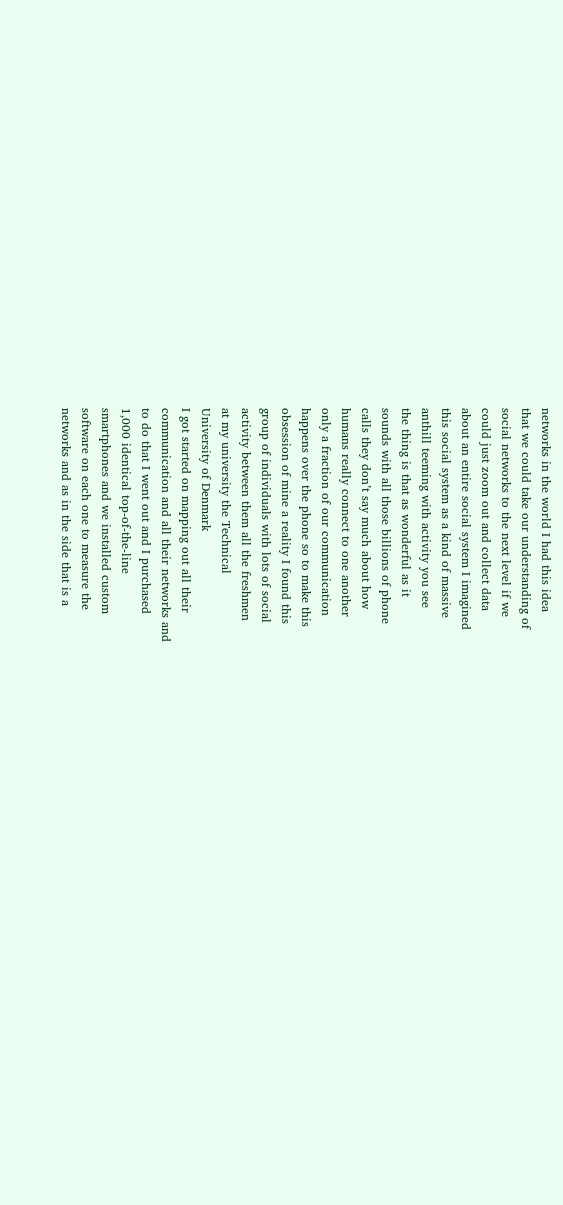networks in the world I had this idea
that we could take our understanding of
social networks to the next level if we
could just zoom out and collect data
about an entire social system I imagined
this social system as a kind of massive
anthill teeming with activity you see
the thing is that as wonderful as it
sounds with all those billions of phone
calls they don’t say much about how
humans really connect to one another
only a fraction of our communication
happens over the phone so to make this
obsession of mine a reality I found this
group of individuals with lots of social
activity between them all the freshmen
at my university the Technical
University of Denmark
I got started on mapping out all their
communication and all their networks and
to do that I went out and I purchased
1,000 identical top-of-the-line
smartphones and we installed custom
software on each one to measure the
networks and as in the side that is a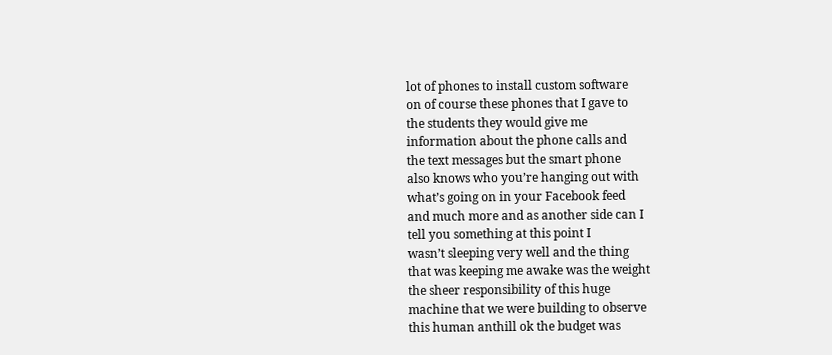lot of phones to install custom software
on of course these phones that I gave to
the students they would give me
information about the phone calls and
the text messages but the smart phone
also knows who you’re hanging out with
what’s going on in your Facebook feed
and much more and as another side can I
tell you something at this point I
wasn’t sleeping very well and the thing
that was keeping me awake was the weight
the sheer responsibility of this huge
machine that we were building to observe
this human anthill ok the budget was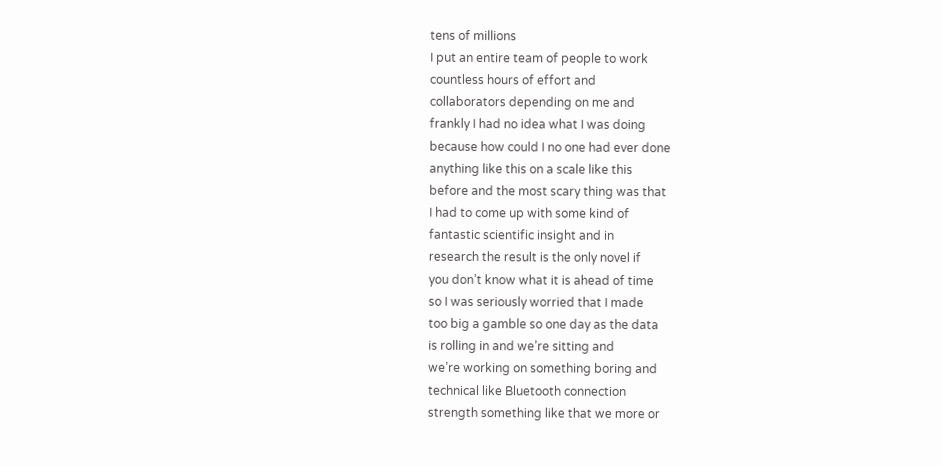tens of millions
I put an entire team of people to work
countless hours of effort and
collaborators depending on me and
frankly I had no idea what I was doing
because how could I no one had ever done
anything like this on a scale like this
before and the most scary thing was that
I had to come up with some kind of
fantastic scientific insight and in
research the result is the only novel if
you don’t know what it is ahead of time
so I was seriously worried that I made
too big a gamble so one day as the data
is rolling in and we’re sitting and
we’re working on something boring and
technical like Bluetooth connection
strength something like that we more or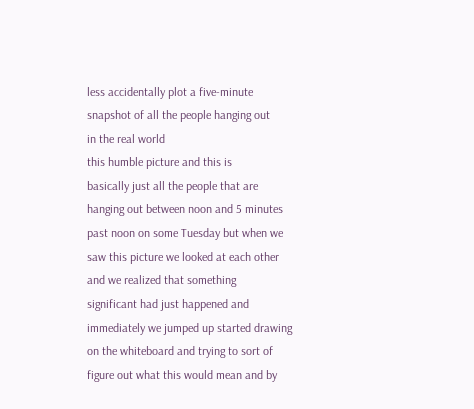less accidentally plot a five-minute
snapshot of all the people hanging out
in the real world
this humble picture and this is
basically just all the people that are
hanging out between noon and 5 minutes
past noon on some Tuesday but when we
saw this picture we looked at each other
and we realized that something
significant had just happened and
immediately we jumped up started drawing
on the whiteboard and trying to sort of
figure out what this would mean and by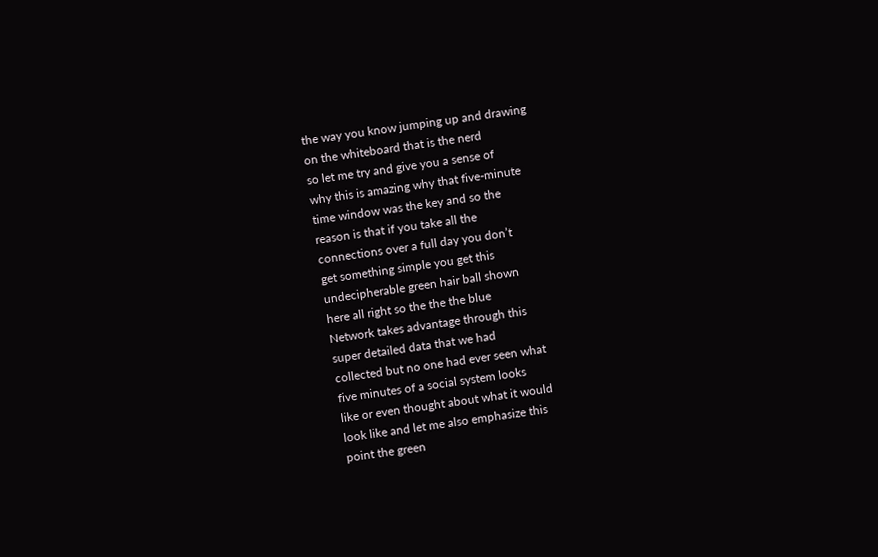the way you know jumping up and drawing
on the whiteboard that is the nerd
so let me try and give you a sense of
why this is amazing why that five-minute
time window was the key and so the
reason is that if you take all the
connections over a full day you don’t
get something simple you get this
undecipherable green hair ball shown
here all right so the the the blue
Network takes advantage through this
super detailed data that we had
collected but no one had ever seen what
five minutes of a social system looks
like or even thought about what it would
look like and let me also emphasize this
point the green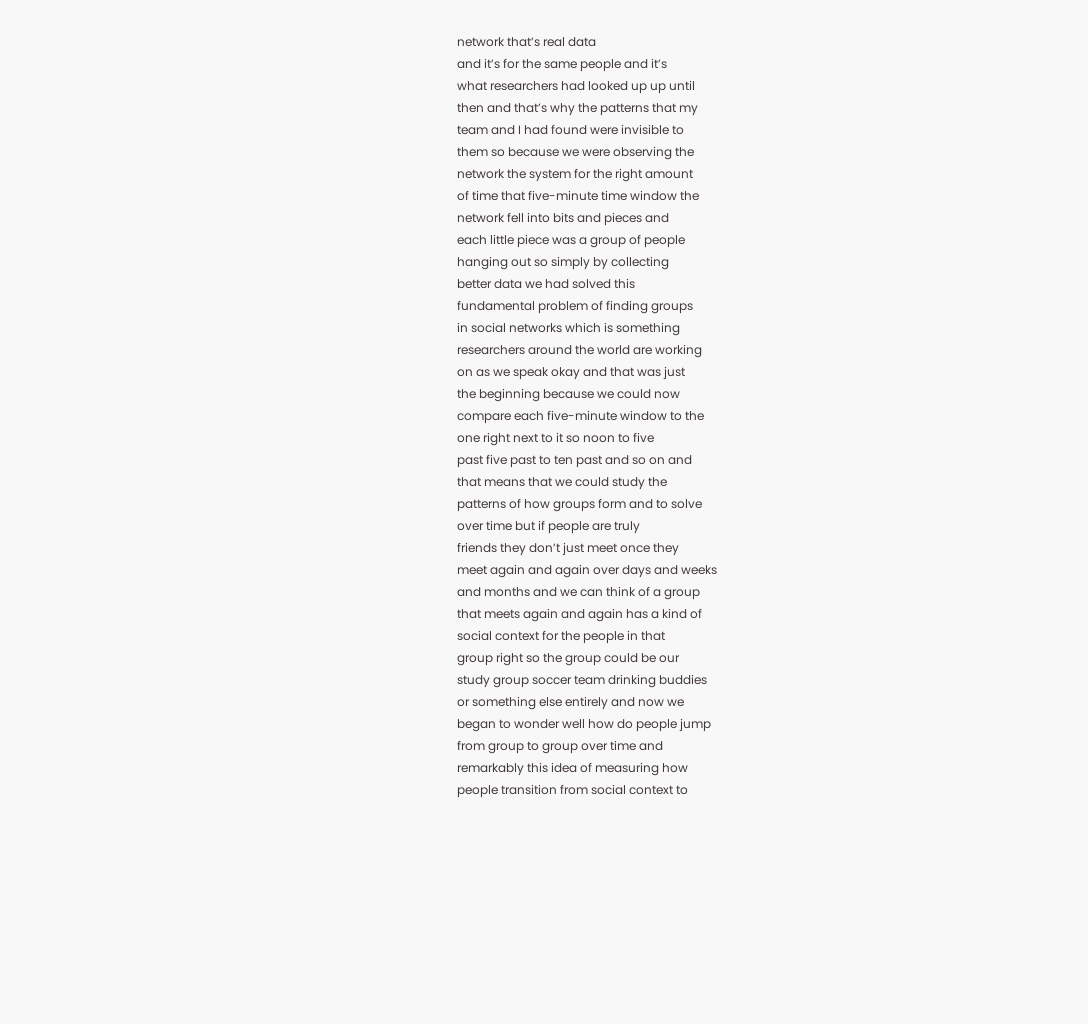network that’s real data
and it’s for the same people and it’s
what researchers had looked up up until
then and that’s why the patterns that my
team and I had found were invisible to
them so because we were observing the
network the system for the right amount
of time that five-minute time window the
network fell into bits and pieces and
each little piece was a group of people
hanging out so simply by collecting
better data we had solved this
fundamental problem of finding groups
in social networks which is something
researchers around the world are working
on as we speak okay and that was just
the beginning because we could now
compare each five-minute window to the
one right next to it so noon to five
past five past to ten past and so on and
that means that we could study the
patterns of how groups form and to solve
over time but if people are truly
friends they don’t just meet once they
meet again and again over days and weeks
and months and we can think of a group
that meets again and again has a kind of
social context for the people in that
group right so the group could be our
study group soccer team drinking buddies
or something else entirely and now we
began to wonder well how do people jump
from group to group over time and
remarkably this idea of measuring how
people transition from social context to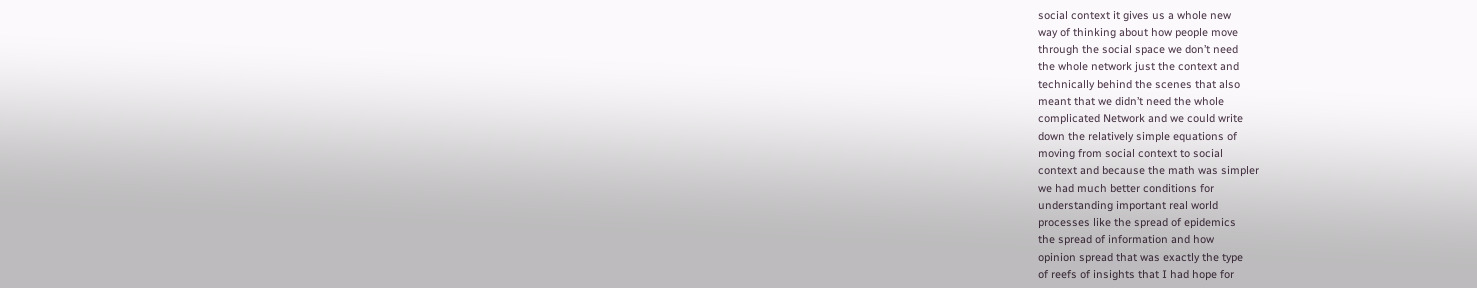social context it gives us a whole new
way of thinking about how people move
through the social space we don’t need
the whole network just the context and
technically behind the scenes that also
meant that we didn’t need the whole
complicated Network and we could write
down the relatively simple equations of
moving from social context to social
context and because the math was simpler
we had much better conditions for
understanding important real world
processes like the spread of epidemics
the spread of information and how
opinion spread that was exactly the type
of reefs of insights that I had hope for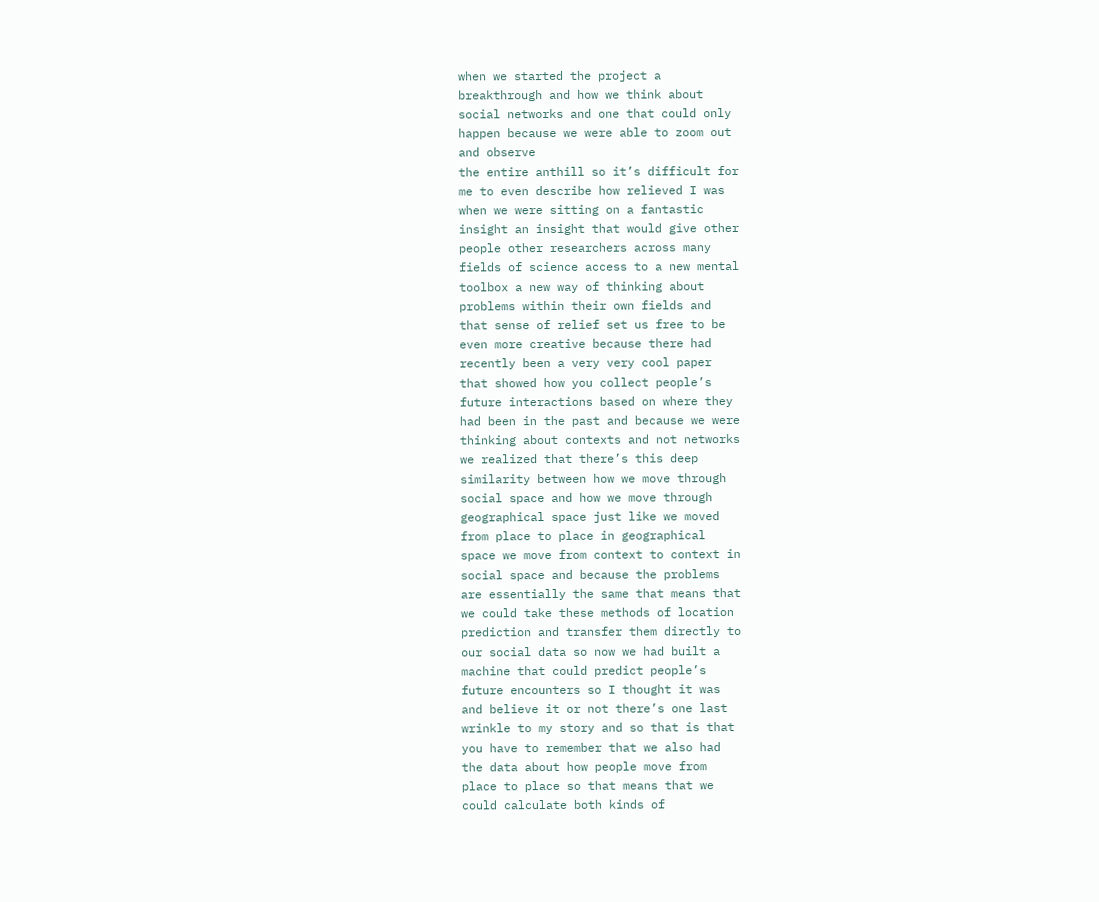when we started the project a
breakthrough and how we think about
social networks and one that could only
happen because we were able to zoom out
and observe
the entire anthill so it’s difficult for
me to even describe how relieved I was
when we were sitting on a fantastic
insight an insight that would give other
people other researchers across many
fields of science access to a new mental
toolbox a new way of thinking about
problems within their own fields and
that sense of relief set us free to be
even more creative because there had
recently been a very very cool paper
that showed how you collect people’s
future interactions based on where they
had been in the past and because we were
thinking about contexts and not networks
we realized that there’s this deep
similarity between how we move through
social space and how we move through
geographical space just like we moved
from place to place in geographical
space we move from context to context in
social space and because the problems
are essentially the same that means that
we could take these methods of location
prediction and transfer them directly to
our social data so now we had built a
machine that could predict people’s
future encounters so I thought it was
and believe it or not there’s one last
wrinkle to my story and so that is that
you have to remember that we also had
the data about how people move from
place to place so that means that we
could calculate both kinds of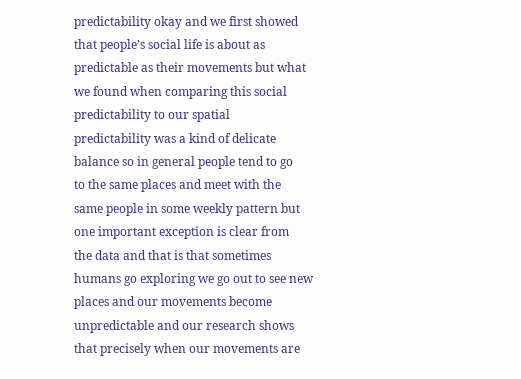predictability okay and we first showed
that people’s social life is about as
predictable as their movements but what
we found when comparing this social
predictability to our spatial
predictability was a kind of delicate
balance so in general people tend to go
to the same places and meet with the
same people in some weekly pattern but
one important exception is clear from
the data and that is that sometimes
humans go exploring we go out to see new
places and our movements become
unpredictable and our research shows
that precisely when our movements are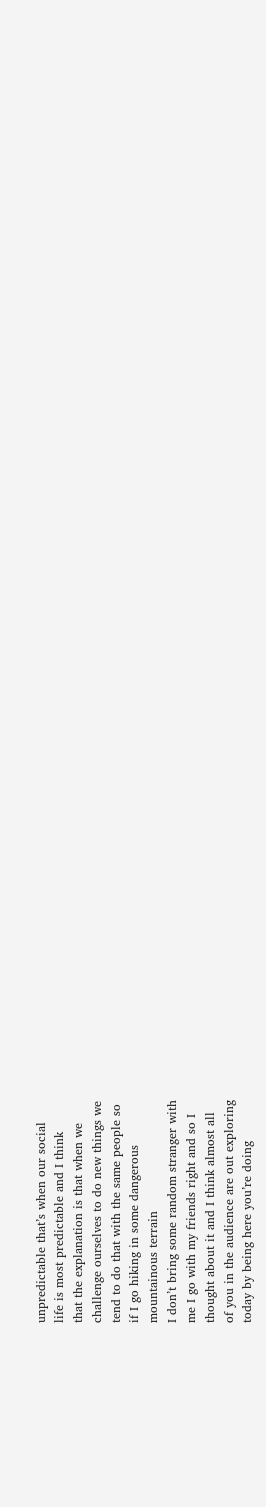unpredictable that’s when our social
life is most predictable and I think
that the explanation is that when we
challenge ourselves to do new things we
tend to do that with the same people so
if I go hiking in some dangerous
mountainous terrain
I don’t bring some random stranger with
me I go with my friends right and so I
thought about it and I think almost all
of you in the audience are out exploring
today by being here you’re doing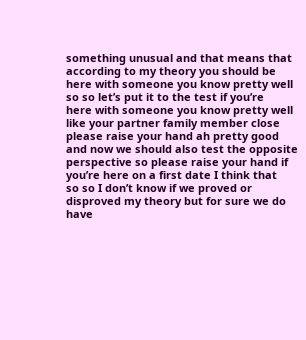something unusual and that means that
according to my theory you should be
here with someone you know pretty well
so so let’s put it to the test if you’re
here with someone you know pretty well
like your partner family member close
please raise your hand ah pretty good
and now we should also test the opposite
perspective so please raise your hand if
you’re here on a first date I think that
so so I don’t know if we proved or
disproved my theory but for sure we do
have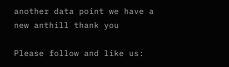another data point we have a new anthill thank you

Please follow and like us: